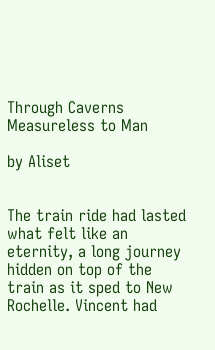Through Caverns Measureless to Man

by Aliset


The train ride had lasted what felt like an eternity, a long journey hidden on top of the train as it sped to New Rochelle. Vincent had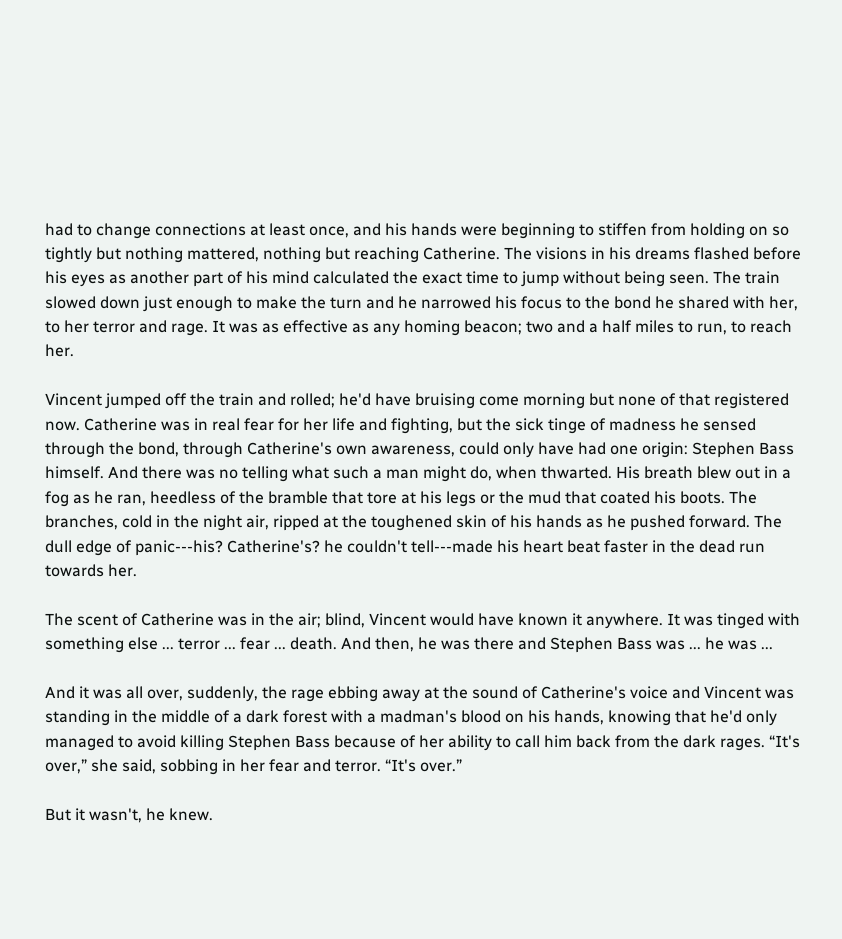had to change connections at least once, and his hands were beginning to stiffen from holding on so tightly but nothing mattered, nothing but reaching Catherine. The visions in his dreams flashed before his eyes as another part of his mind calculated the exact time to jump without being seen. The train slowed down just enough to make the turn and he narrowed his focus to the bond he shared with her, to her terror and rage. It was as effective as any homing beacon; two and a half miles to run, to reach her.

Vincent jumped off the train and rolled; he'd have bruising come morning but none of that registered now. Catherine was in real fear for her life and fighting, but the sick tinge of madness he sensed through the bond, through Catherine's own awareness, could only have had one origin: Stephen Bass himself. And there was no telling what such a man might do, when thwarted. His breath blew out in a fog as he ran, heedless of the bramble that tore at his legs or the mud that coated his boots. The branches, cold in the night air, ripped at the toughened skin of his hands as he pushed forward. The dull edge of panic---his? Catherine's? he couldn't tell---made his heart beat faster in the dead run towards her.

The scent of Catherine was in the air; blind, Vincent would have known it anywhere. It was tinged with something else ... terror ... fear ... death. And then, he was there and Stephen Bass was ... he was ...

And it was all over, suddenly, the rage ebbing away at the sound of Catherine's voice and Vincent was standing in the middle of a dark forest with a madman's blood on his hands, knowing that he'd only managed to avoid killing Stephen Bass because of her ability to call him back from the dark rages. “It's over,” she said, sobbing in her fear and terror. “It's over.”

But it wasn't, he knew.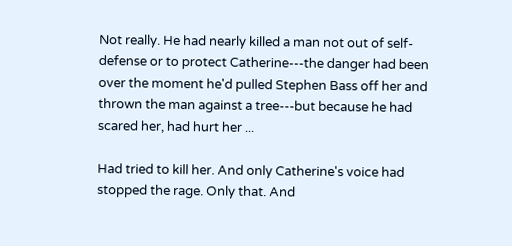Not really. He had nearly killed a man not out of self-defense or to protect Catherine---the danger had been over the moment he'd pulled Stephen Bass off her and thrown the man against a tree---but because he had scared her, had hurt her ...

Had tried to kill her. And only Catherine's voice had stopped the rage. Only that. And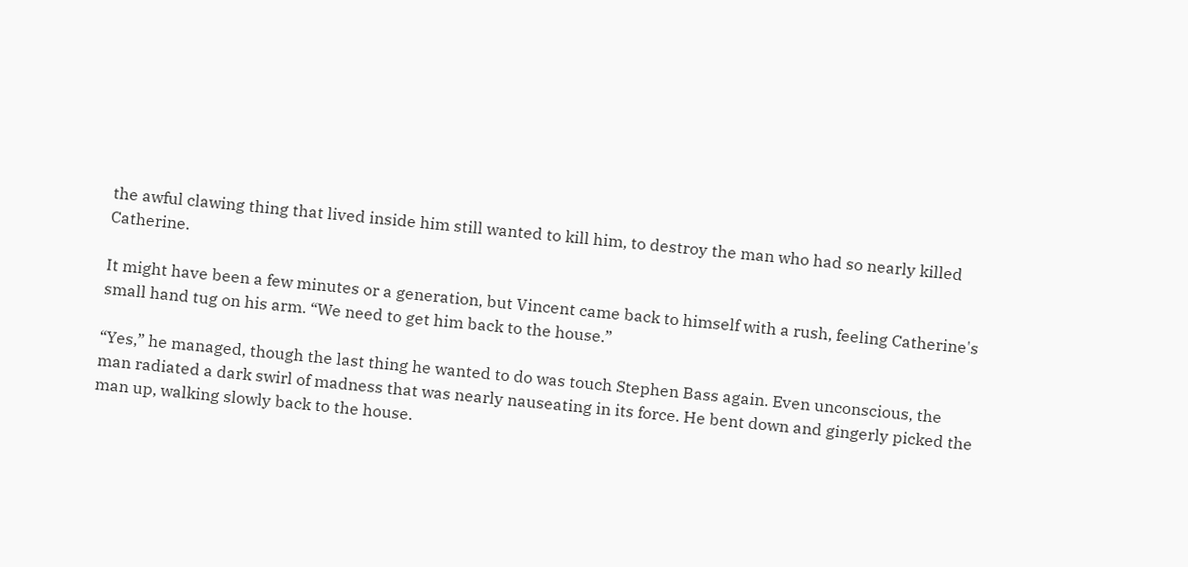the awful clawing thing that lived inside him still wanted to kill him, to destroy the man who had so nearly killed Catherine.

It might have been a few minutes or a generation, but Vincent came back to himself with a rush, feeling Catherine's small hand tug on his arm. “We need to get him back to the house.”

“Yes,” he managed, though the last thing he wanted to do was touch Stephen Bass again. Even unconscious, the man radiated a dark swirl of madness that was nearly nauseating in its force. He bent down and gingerly picked the man up, walking slowly back to the house.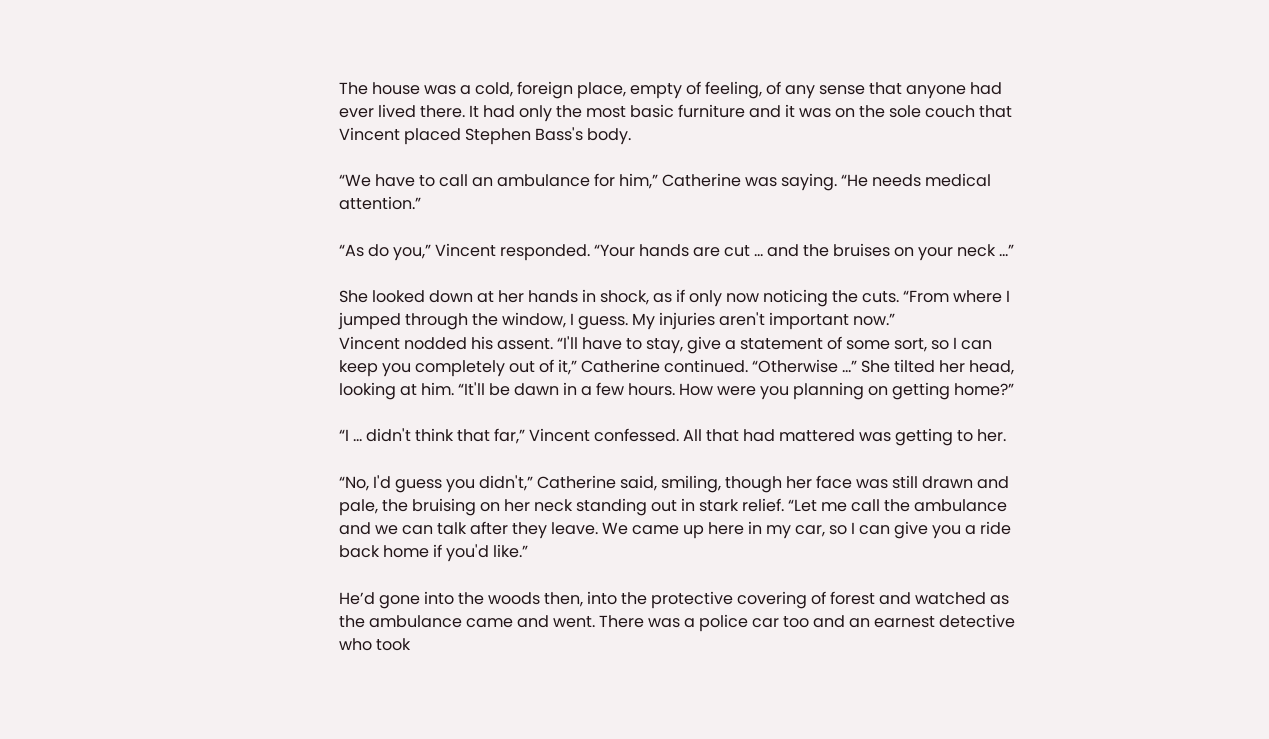The house was a cold, foreign place, empty of feeling, of any sense that anyone had ever lived there. It had only the most basic furniture and it was on the sole couch that Vincent placed Stephen Bass's body.

“We have to call an ambulance for him,” Catherine was saying. “He needs medical attention.”

“As do you,” Vincent responded. “Your hands are cut ... and the bruises on your neck ...”

She looked down at her hands in shock, as if only now noticing the cuts. “From where I jumped through the window, I guess. My injuries aren't important now.”
Vincent nodded his assent. “I'll have to stay, give a statement of some sort, so I can keep you completely out of it,” Catherine continued. “Otherwise ...” She tilted her head, looking at him. “It'll be dawn in a few hours. How were you planning on getting home?”

“I ... didn't think that far,” Vincent confessed. All that had mattered was getting to her.

“No, I'd guess you didn't,” Catherine said, smiling, though her face was still drawn and pale, the bruising on her neck standing out in stark relief. “Let me call the ambulance and we can talk after they leave. We came up here in my car, so I can give you a ride back home if you'd like.”

He’d gone into the woods then, into the protective covering of forest and watched as the ambulance came and went. There was a police car too and an earnest detective who took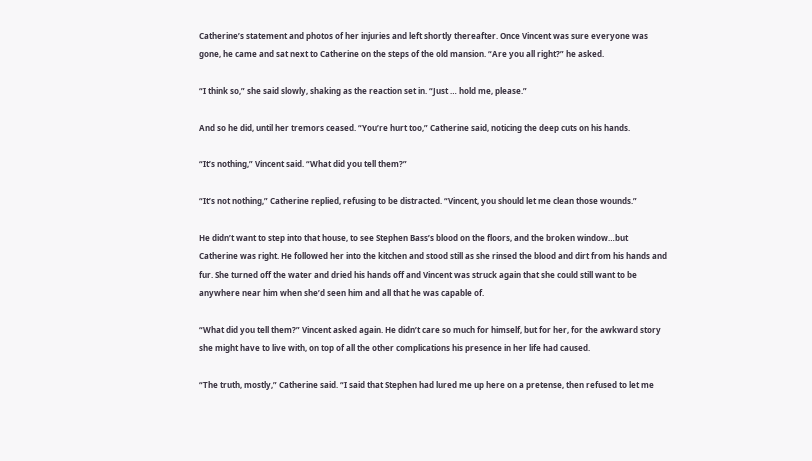Catherine’s statement and photos of her injuries and left shortly thereafter. Once Vincent was sure everyone was gone, he came and sat next to Catherine on the steps of the old mansion. “Are you all right?” he asked.

“I think so,” she said slowly, shaking as the reaction set in. “Just … hold me, please.”

And so he did, until her tremors ceased. “You’re hurt too,” Catherine said, noticing the deep cuts on his hands.

“It’s nothing,” Vincent said. “What did you tell them?”

“It’s not nothing,” Catherine replied, refusing to be distracted. “Vincent, you should let me clean those wounds.”

He didn’t want to step into that house, to see Stephen Bass’s blood on the floors, and the broken window…but Catherine was right. He followed her into the kitchen and stood still as she rinsed the blood and dirt from his hands and fur. She turned off the water and dried his hands off and Vincent was struck again that she could still want to be anywhere near him when she’d seen him and all that he was capable of.

“What did you tell them?” Vincent asked again. He didn’t care so much for himself, but for her, for the awkward story she might have to live with, on top of all the other complications his presence in her life had caused.

“The truth, mostly,” Catherine said. “I said that Stephen had lured me up here on a pretense, then refused to let me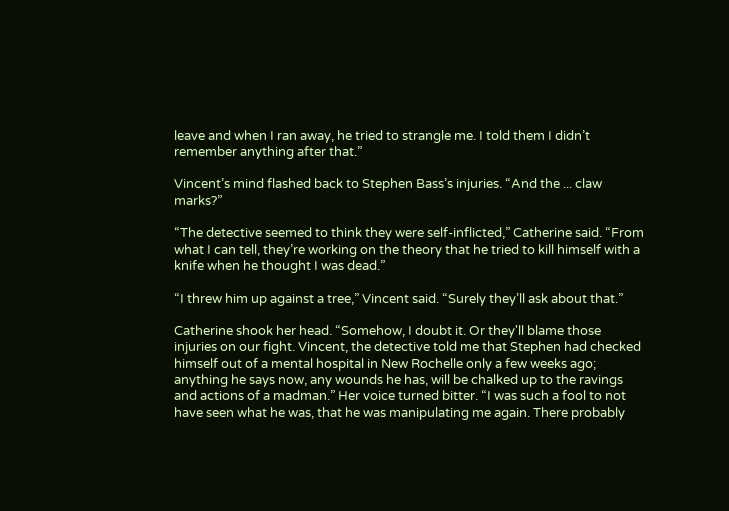leave and when I ran away, he tried to strangle me. I told them I didn’t remember anything after that.”

Vincent’s mind flashed back to Stephen Bass’s injuries. “And the ... claw marks?”

“The detective seemed to think they were self-inflicted,” Catherine said. “From what I can tell, they’re working on the theory that he tried to kill himself with a knife when he thought I was dead.”

“I threw him up against a tree,” Vincent said. “Surely they’ll ask about that.”

Catherine shook her head. “Somehow, I doubt it. Or they'll blame those injuries on our fight. Vincent, the detective told me that Stephen had checked himself out of a mental hospital in New Rochelle only a few weeks ago; anything he says now, any wounds he has, will be chalked up to the ravings and actions of a madman.” Her voice turned bitter. “I was such a fool to not have seen what he was, that he was manipulating me again. There probably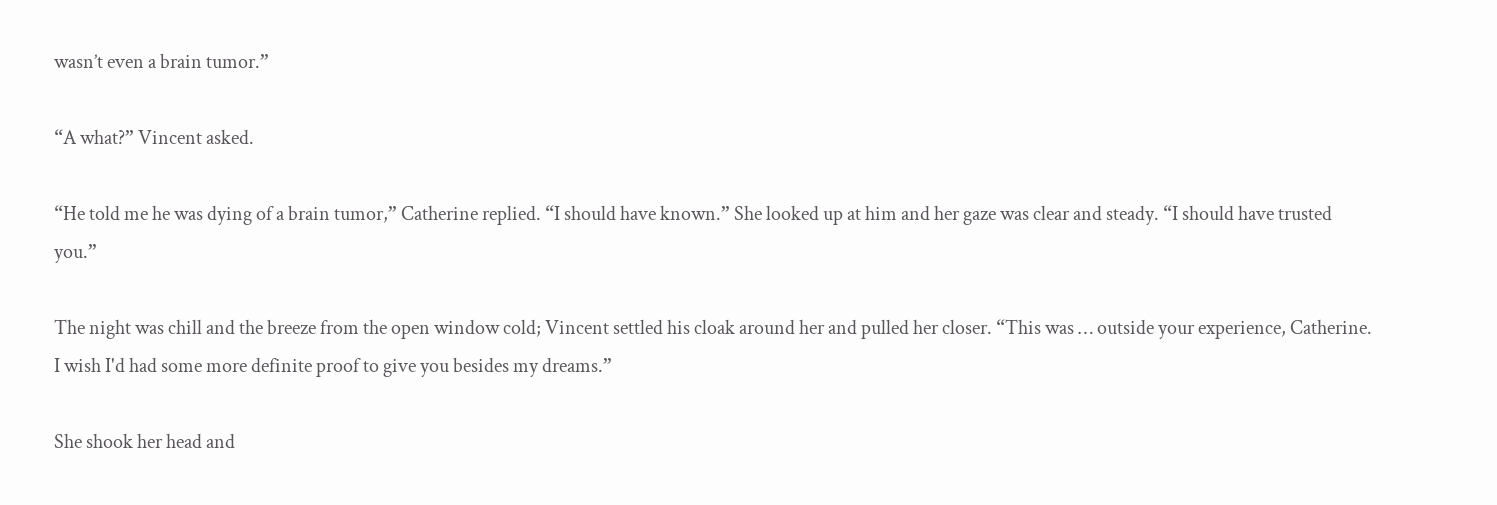wasn’t even a brain tumor.”

“A what?” Vincent asked.

“He told me he was dying of a brain tumor,” Catherine replied. “I should have known.” She looked up at him and her gaze was clear and steady. “I should have trusted you.”

The night was chill and the breeze from the open window cold; Vincent settled his cloak around her and pulled her closer. “This was … outside your experience, Catherine. I wish I'd had some more definite proof to give you besides my dreams.”

She shook her head and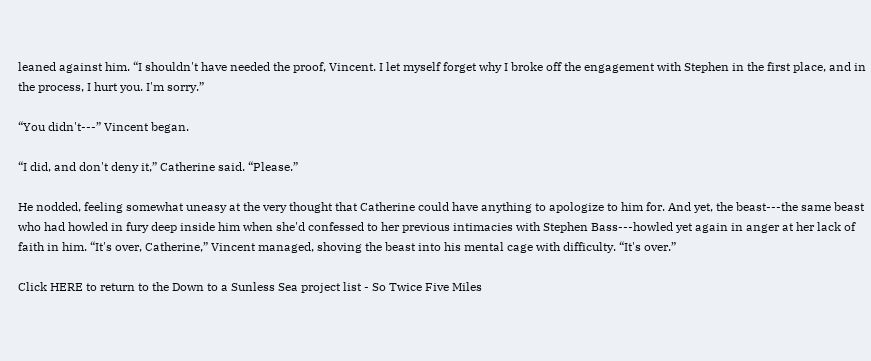leaned against him. “I shouldn't have needed the proof, Vincent. I let myself forget why I broke off the engagement with Stephen in the first place, and in the process, I hurt you. I'm sorry.”

“You didn't---” Vincent began.

“I did, and don't deny it,” Catherine said. “Please.”

He nodded, feeling somewhat uneasy at the very thought that Catherine could have anything to apologize to him for. And yet, the beast---the same beast who had howled in fury deep inside him when she'd confessed to her previous intimacies with Stephen Bass---howled yet again in anger at her lack of faith in him. “It's over, Catherine,” Vincent managed, shoving the beast into his mental cage with difficulty. “It's over.”

Click HERE to return to the Down to a Sunless Sea project list - So Twice Five Miles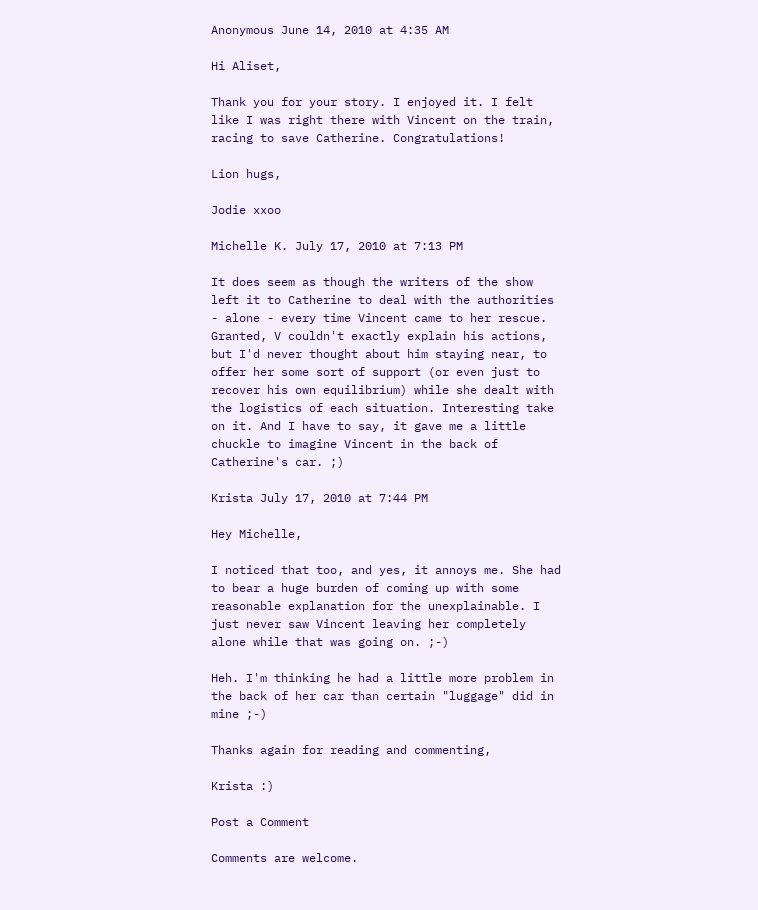Anonymous June 14, 2010 at 4:35 AM

Hi Aliset,

Thank you for your story. I enjoyed it. I felt like I was right there with Vincent on the train, racing to save Catherine. Congratulations!

Lion hugs,

Jodie xxoo

Michelle K. July 17, 2010 at 7:13 PM

It does seem as though the writers of the show left it to Catherine to deal with the authorities - alone - every time Vincent came to her rescue. Granted, V couldn't exactly explain his actions, but I'd never thought about him staying near, to offer her some sort of support (or even just to recover his own equilibrium) while she dealt with the logistics of each situation. Interesting take on it. And I have to say, it gave me a little chuckle to imagine Vincent in the back of Catherine's car. ;)

Krista July 17, 2010 at 7:44 PM

Hey Michelle,

I noticed that too, and yes, it annoys me. She had to bear a huge burden of coming up with some reasonable explanation for the unexplainable. I just never saw Vincent leaving her completely alone while that was going on. ;-)

Heh. I'm thinking he had a little more problem in the back of her car than certain "luggage" did in mine ;-)

Thanks again for reading and commenting,

Krista :)

Post a Comment

Comments are welcome.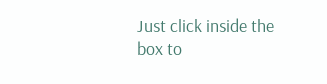Just click inside the box to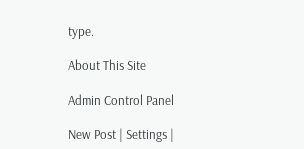type.

About This Site

Admin Control Panel

New Post | Settings |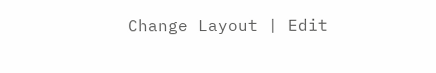Change Layout | Edit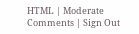HTML | Moderate Comments | Sign Out